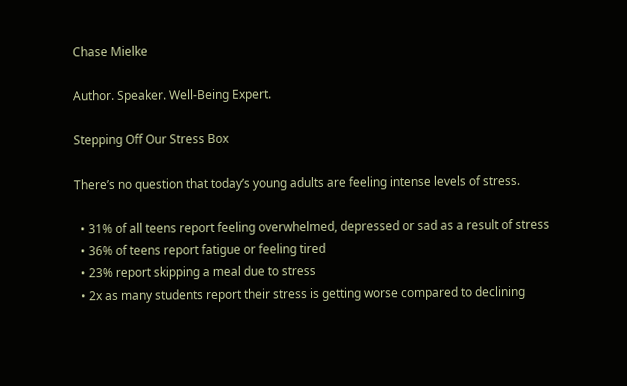Chase Mielke

Author. Speaker. Well-Being Expert.

Stepping Off Our Stress Box

There’s no question that today’s young adults are feeling intense levels of stress.

  • 31% of all teens report feeling overwhelmed, depressed or sad as a result of stress
  • 36% of teens report fatigue or feeling tired
  • 23% report skipping a meal due to stress
  • 2x as many students report their stress is getting worse compared to declining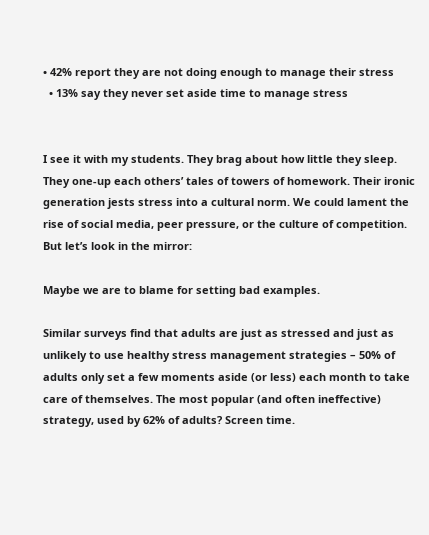• 42% report they are not doing enough to manage their stress
  • 13% say they never set aside time to manage stress


I see it with my students. They brag about how little they sleep. They one-up each others’ tales of towers of homework. Their ironic generation jests stress into a cultural norm. We could lament the rise of social media, peer pressure, or the culture of competition. But let’s look in the mirror:

Maybe we are to blame for setting bad examples.

Similar surveys find that adults are just as stressed and just as unlikely to use healthy stress management strategies – 50% of adults only set a few moments aside (or less) each month to take care of themselves. The most popular (and often ineffective) strategy, used by 62% of adults? Screen time.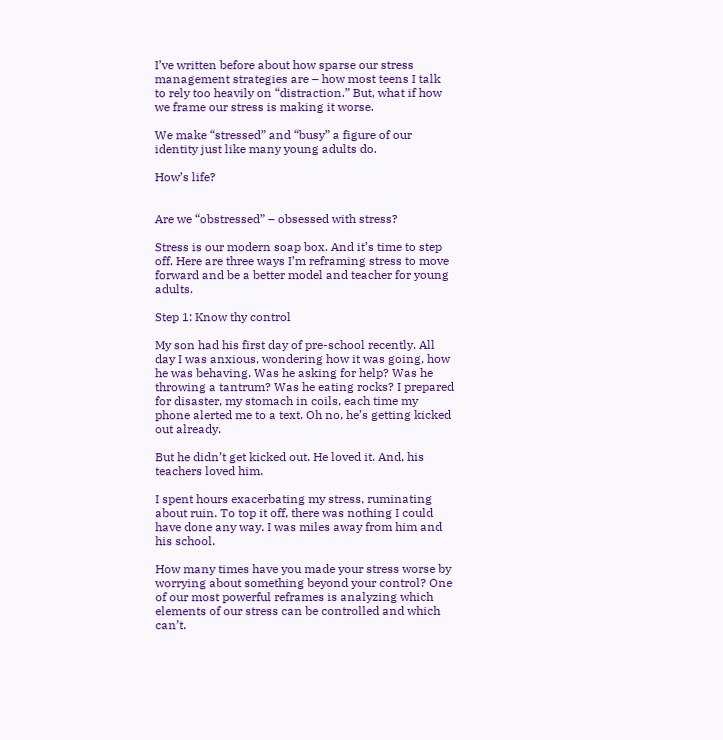I’ve written before about how sparse our stress management strategies are – how most teens I talk to rely too heavily on “distraction.” But, what if how we frame our stress is making it worse.

We make “stressed” and “busy” a figure of our identity just like many young adults do.

How’s life?


Are we “obstressed” – obsessed with stress?

Stress is our modern soap box. And it’s time to step off. Here are three ways I’m reframing stress to move forward and be a better model and teacher for young adults.

Step 1: Know thy control

My son had his first day of pre-school recently. All day I was anxious, wondering how it was going, how he was behaving. Was he asking for help? Was he throwing a tantrum? Was he eating rocks? I prepared for disaster, my stomach in coils, each time my phone alerted me to a text. Oh no, he’s getting kicked out already.

But he didn’t get kicked out. He loved it. And, his teachers loved him.

I spent hours exacerbating my stress, ruminating about ruin. To top it off, there was nothing I could have done any way. I was miles away from him and his school.

How many times have you made your stress worse by worrying about something beyond your control? One of our most powerful reframes is analyzing which elements of our stress can be controlled and which can’t.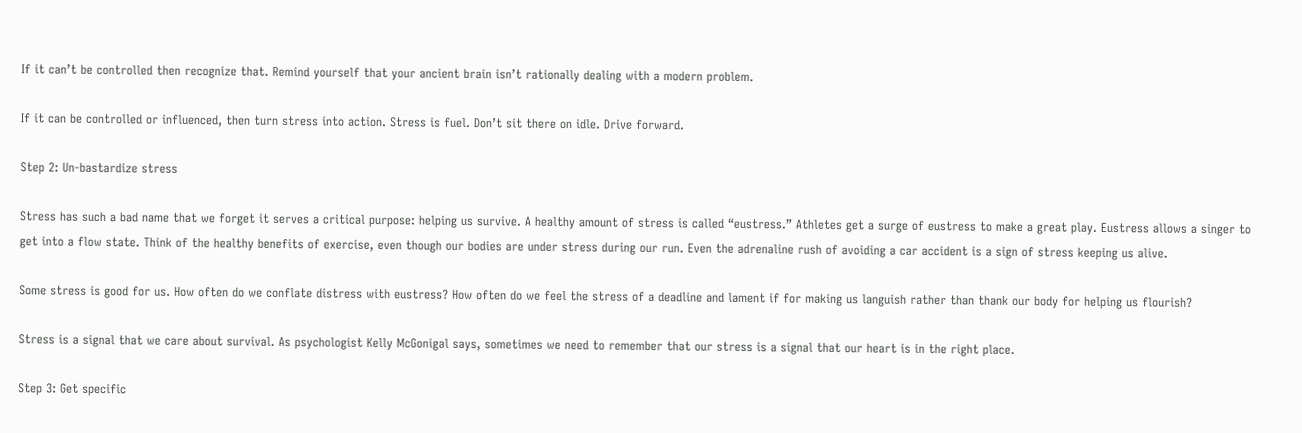If it can’t be controlled then recognize that. Remind yourself that your ancient brain isn’t rationally dealing with a modern problem.

If it can be controlled or influenced, then turn stress into action. Stress is fuel. Don’t sit there on idle. Drive forward.

Step 2: Un-bastardize stress

Stress has such a bad name that we forget it serves a critical purpose: helping us survive. A healthy amount of stress is called “eustress.” Athletes get a surge of eustress to make a great play. Eustress allows a singer to get into a flow state. Think of the healthy benefits of exercise, even though our bodies are under stress during our run. Even the adrenaline rush of avoiding a car accident is a sign of stress keeping us alive.

Some stress is good for us. How often do we conflate distress with eustress? How often do we feel the stress of a deadline and lament if for making us languish rather than thank our body for helping us flourish?

Stress is a signal that we care about survival. As psychologist Kelly McGonigal says, sometimes we need to remember that our stress is a signal that our heart is in the right place.

Step 3: Get specific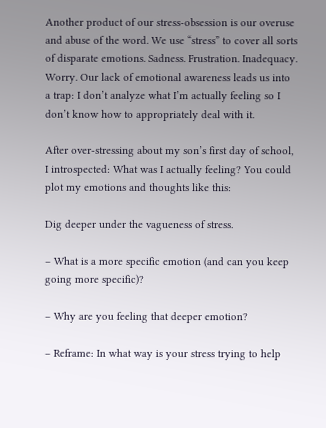Another product of our stress-obsession is our overuse and abuse of the word. We use “stress” to cover all sorts of disparate emotions. Sadness. Frustration. Inadequacy. Worry. Our lack of emotional awareness leads us into a trap: I don’t analyze what I’m actually feeling so I don’t know how to appropriately deal with it.

After over-stressing about my son’s first day of school, I introspected: What was I actually feeling? You could plot my emotions and thoughts like this:

Dig deeper under the vagueness of stress.

– What is a more specific emotion (and can you keep going more specific)?

– Why are you feeling that deeper emotion?

– Reframe: In what way is your stress trying to help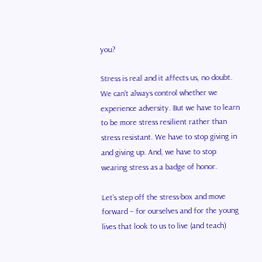you?

Stress is real and it affects us, no doubt. We can’t always control whether we experience adversity. But we have to learn to be more stress resilient rather than stress resistant. We have to stop giving in and giving up. And, we have to stop wearing stress as a badge of honor.

Let’s step off the stress-box and move forward – for ourselves and for the young lives that look to us to live (and teach)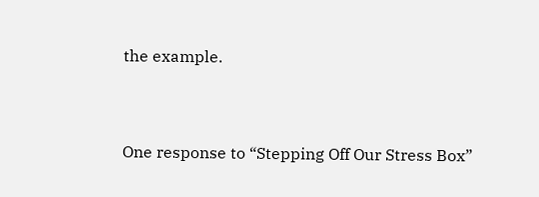the example.


One response to “Stepping Off Our Stress Box”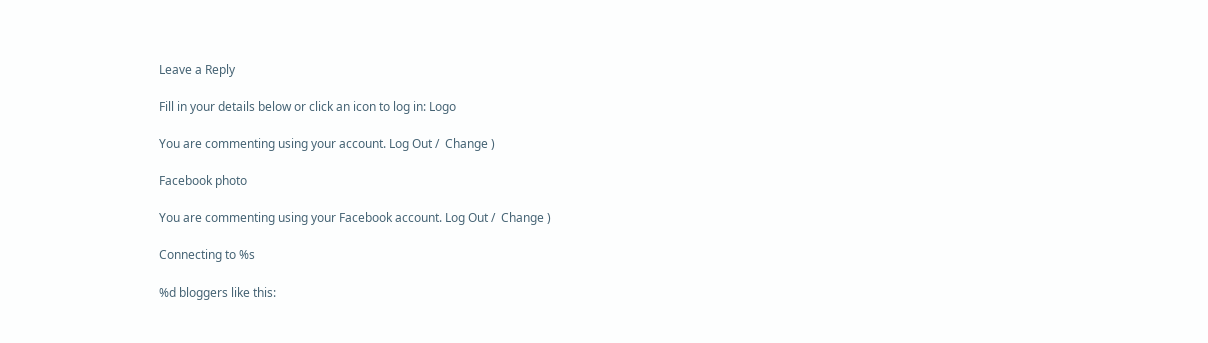Leave a Reply

Fill in your details below or click an icon to log in: Logo

You are commenting using your account. Log Out /  Change )

Facebook photo

You are commenting using your Facebook account. Log Out /  Change )

Connecting to %s

%d bloggers like this: